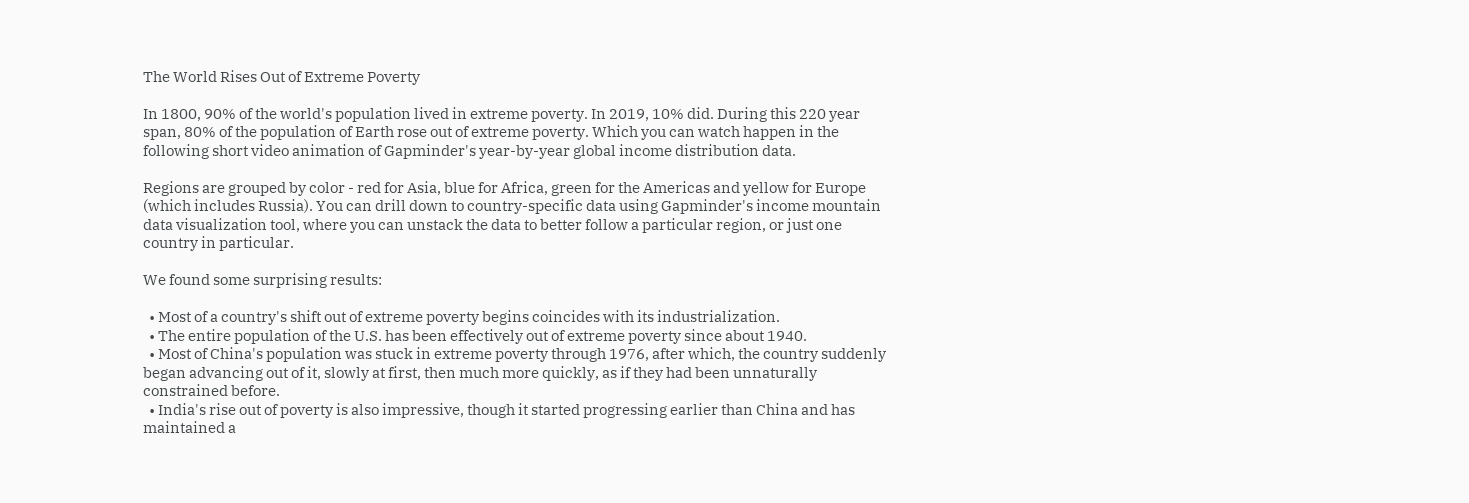The World Rises Out of Extreme Poverty

In 1800, 90% of the world's population lived in extreme poverty. In 2019, 10% did. During this 220 year span, 80% of the population of Earth rose out of extreme poverty. Which you can watch happen in the following short video animation of Gapminder's year-by-year global income distribution data.

Regions are grouped by color - red for Asia, blue for Africa, green for the Americas and yellow for Europe (which includes Russia). You can drill down to country-specific data using Gapminder's income mountain data visualization tool, where you can unstack the data to better follow a particular region, or just one country in particular.

We found some surprising results:

  • Most of a country's shift out of extreme poverty begins coincides with its industrialization.
  • The entire population of the U.S. has been effectively out of extreme poverty since about 1940.
  • Most of China's population was stuck in extreme poverty through 1976, after which, the country suddenly began advancing out of it, slowly at first, then much more quickly, as if they had been unnaturally constrained before.
  • India's rise out of poverty is also impressive, though it started progressing earlier than China and has maintained a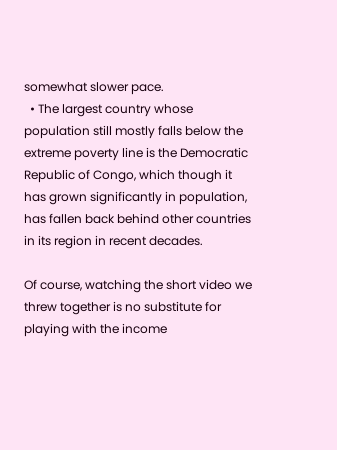somewhat slower pace.
  • The largest country whose population still mostly falls below the extreme poverty line is the Democratic Republic of Congo, which though it has grown significantly in population, has fallen back behind other countries in its region in recent decades.

Of course, watching the short video we threw together is no substitute for playing with the income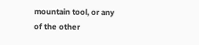mountain tool, or any of the other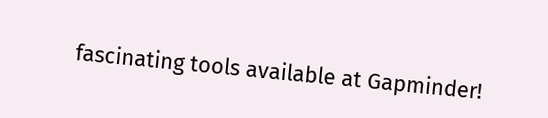fascinating tools available at Gapminder!